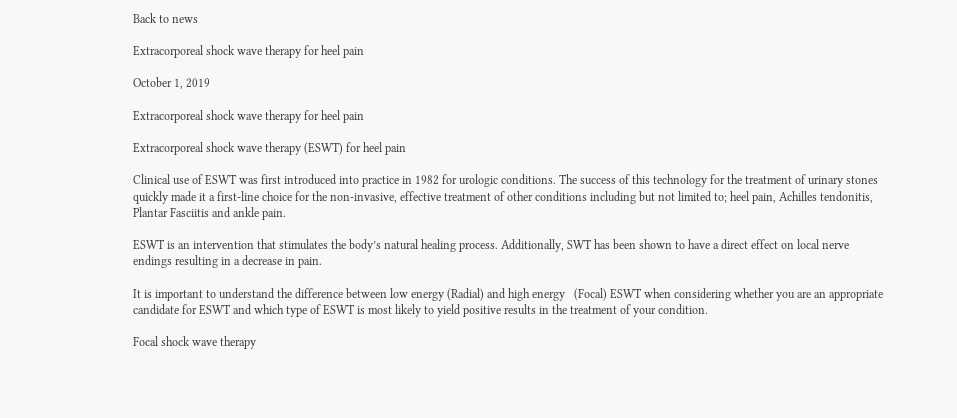Back to news

Extracorporeal shock wave therapy for heel pain

October 1, 2019

Extracorporeal shock wave therapy for heel pain

Extracorporeal shock wave therapy (ESWT) for heel pain

Clinical use of ESWT was first introduced into practice in 1982 for urologic conditions. The success of this technology for the treatment of urinary stones quickly made it a first-line choice for the non-invasive, effective treatment of other conditions including but not limited to; heel pain, Achilles tendonitis, Plantar Fasciitis and ankle pain.

ESWT is an intervention that stimulates the body’s natural healing process. Additionally, SWT has been shown to have a direct effect on local nerve endings resulting in a decrease in pain.

It is important to understand the difference between low energy (Radial) and high energy   (Focal) ESWT when considering whether you are an appropriate candidate for ESWT and which type of ESWT is most likely to yield positive results in the treatment of your condition.

Focal shock wave therapy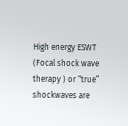High energy ESWT (Focal shock wave therapy ) or “true” shockwaves are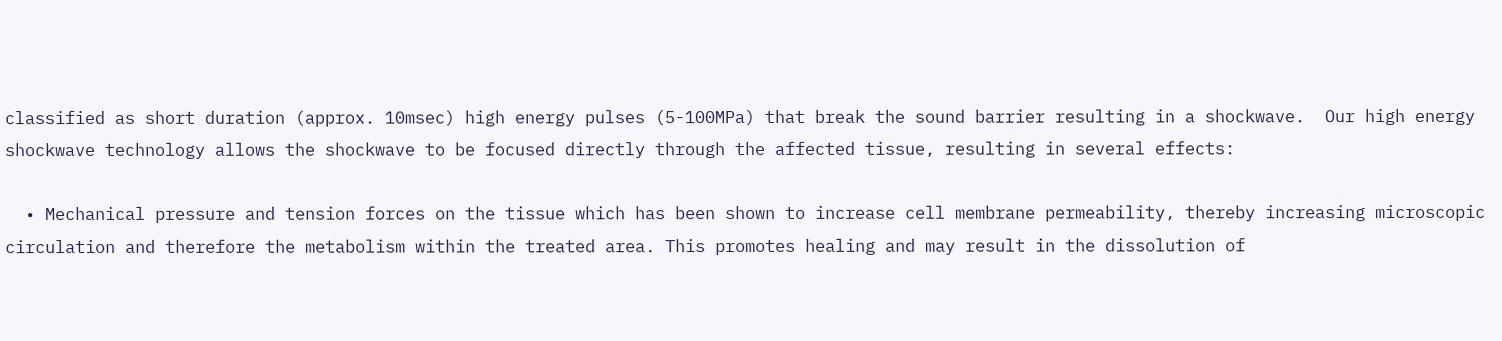classified as short duration (approx. 10msec) high energy pulses (5-100MPa) that break the sound barrier resulting in a shockwave.  Our high energy shockwave technology allows the shockwave to be focused directly through the affected tissue, resulting in several effects:

  • Mechanical pressure and tension forces on the tissue which has been shown to increase cell membrane permeability, thereby increasing microscopic circulation and therefore the metabolism within the treated area. This promotes healing and may result in the dissolution of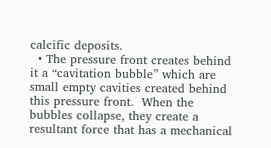calcific deposits.
  • The pressure front creates behind it a “cavitation bubble” which are small empty cavities created behind this pressure front.  When the bubbles collapse, they create a resultant force that has a mechanical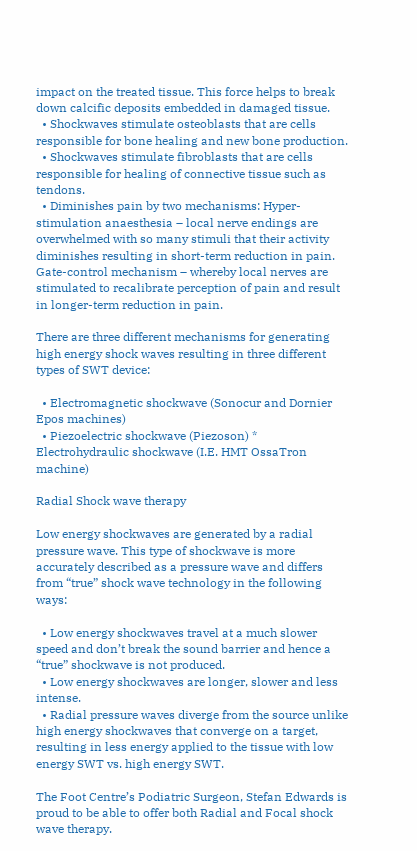impact on the treated tissue. This force helps to break down calcific deposits embedded in damaged tissue.
  • Shockwaves stimulate osteoblasts that are cells responsible for bone healing and new bone production.
  • Shockwaves stimulate fibroblasts that are cells responsible for healing of connective tissue such as tendons.
  • Diminishes pain by two mechanisms: Hyper-stimulation anaesthesia – local nerve endings are overwhelmed with so many stimuli that their activity diminishes resulting in short-term reduction in pain. Gate-control mechanism – whereby local nerves are stimulated to recalibrate perception of pain and result in longer-term reduction in pain.

There are three different mechanisms for generating high energy shock waves resulting in three different types of SWT device:

  • Electromagnetic shockwave (Sonocur and Dornier Epos machines)
  • Piezoelectric shockwave (Piezoson) * Electrohydraulic shockwave (I.E. HMT OssaTron machine)

Radial Shock wave therapy

Low energy shockwaves are generated by a radial pressure wave. This type of shockwave is more accurately described as a pressure wave and differs from “true” shock wave technology in the following ways:

  • Low energy shockwaves travel at a much slower speed and don’t break the sound barrier and hence a “true” shockwave is not produced.
  • Low energy shockwaves are longer, slower and less intense.
  • Radial pressure waves diverge from the source unlike high energy shockwaves that converge on a target, resulting in less energy applied to the tissue with low energy SWT vs. high energy SWT.

The Foot Centre’s Podiatric Surgeon, Stefan Edwards is proud to be able to offer both Radial and Focal shock wave therapy.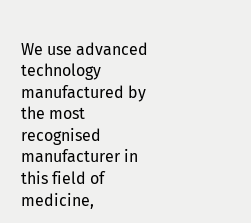We use advanced technology manufactured by the most recognised manufacturer in this field of medicine,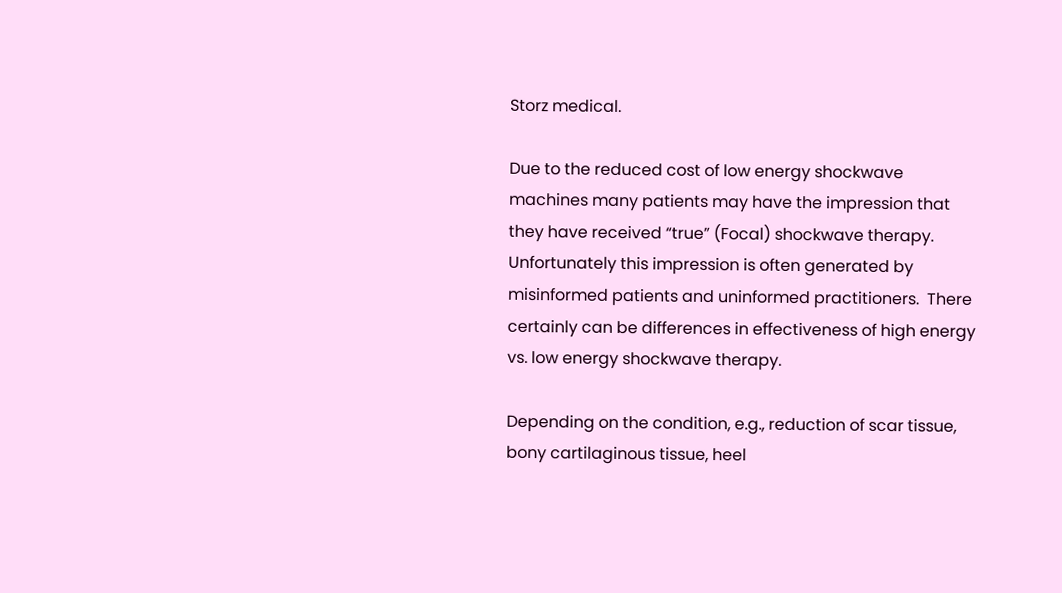Storz medical.

Due to the reduced cost of low energy shockwave machines many patients may have the impression that they have received “true” (Focal) shockwave therapy.  Unfortunately this impression is often generated by misinformed patients and uninformed practitioners.  There certainly can be differences in effectiveness of high energy vs. low energy shockwave therapy.

Depending on the condition, e.g., reduction of scar tissue, bony cartilaginous tissue, heel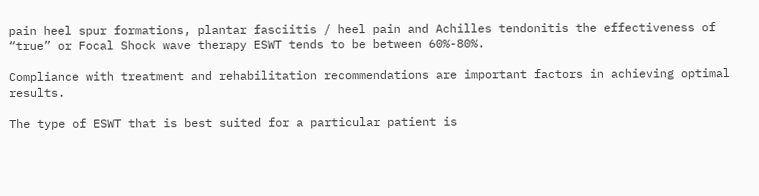pain heel spur formations, plantar fasciitis / heel pain and Achilles tendonitis the effectiveness of “true” or Focal Shock wave therapy ESWT tends to be between 60%-80%.

Compliance with treatment and rehabilitation recommendations are important factors in achieving optimal results.

The type of ESWT that is best suited for a particular patient is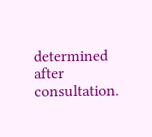determined after consultation.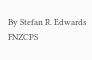By Stefan R. Edwards FNZCPS